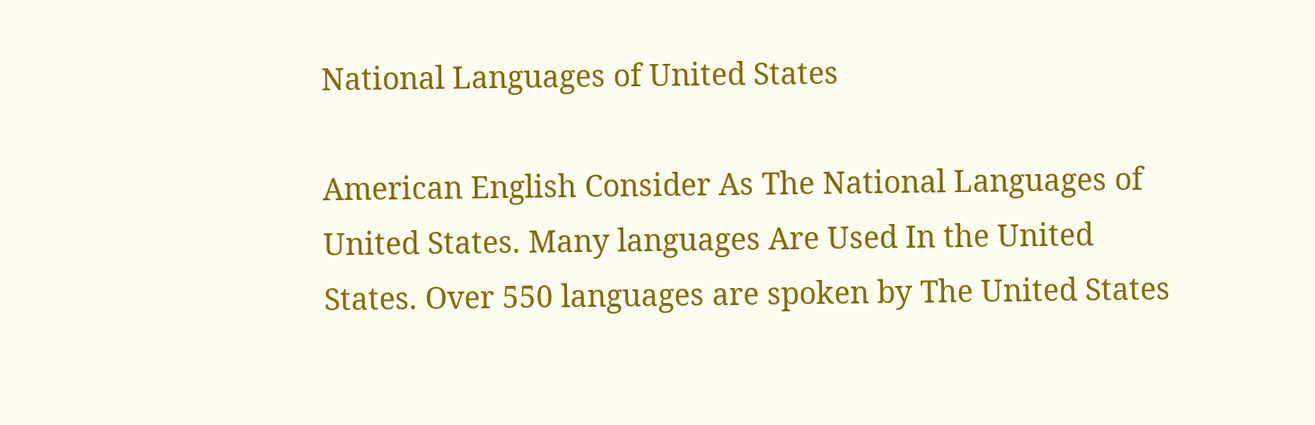National Languages of United States

American English Consider As The National Languages of United States. Many languages Are Used In the United States. Over 550 languages are spoken by The United States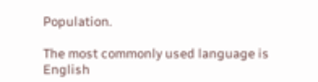Population.

The most commonly used language is English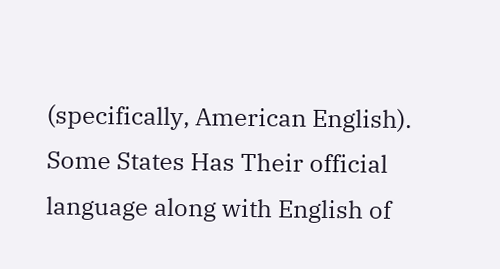(specifically, American English). Some States Has Their official language along with English of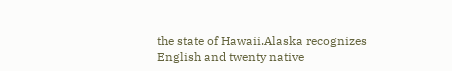the state of Hawaii.Alaska recognizes English and twenty native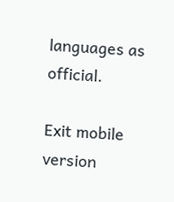languages as official.

Exit mobile version